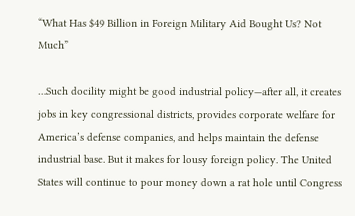“What Has $49 Billion in Foreign Military Aid Bought Us? Not Much”

…Such docility might be good industrial policy—after all, it creates jobs in key congressional districts, provides corporate welfare for America’s defense companies, and helps maintain the defense industrial base. But it makes for lousy foreign policy. The United States will continue to pour money down a rat hole until Congress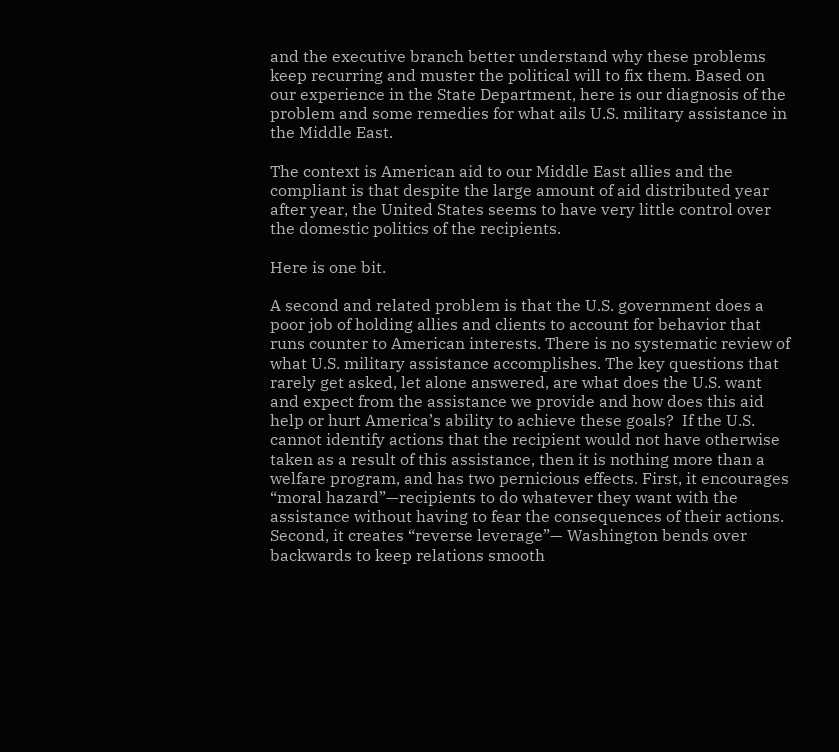and the executive branch better understand why these problems keep recurring and muster the political will to fix them. Based on our experience in the State Department, here is our diagnosis of the problem and some remedies for what ails U.S. military assistance in the Middle East.

The context is American aid to our Middle East allies and the compliant is that despite the large amount of aid distributed year after year, the United States seems to have very little control over the domestic politics of the recipients.

Here is one bit.

A second and related problem is that the U.S. government does a poor job of holding allies and clients to account for behavior that runs counter to American interests. There is no systematic review of what U.S. military assistance accomplishes. The key questions that rarely get asked, let alone answered, are what does the U.S. want and expect from the assistance we provide and how does this aid help or hurt America’s ability to achieve these goals?  If the U.S. cannot identify actions that the recipient would not have otherwise taken as a result of this assistance, then it is nothing more than a welfare program, and has two pernicious effects. First, it encourages “moral hazard”—recipients to do whatever they want with the assistance without having to fear the consequences of their actions. Second, it creates “reverse leverage”— Washington bends over backwards to keep relations smooth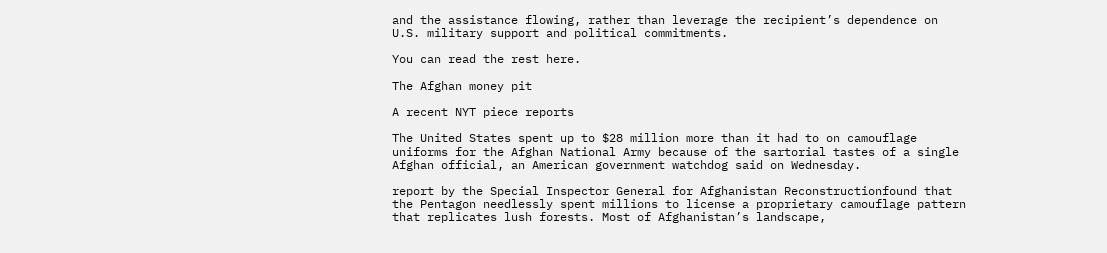and the assistance flowing, rather than leverage the recipient’s dependence on U.S. military support and political commitments.

You can read the rest here.

The Afghan money pit

A recent NYT piece reports

The United States spent up to $28 million more than it had to on camouflage uniforms for the Afghan National Army because of the sartorial tastes of a single Afghan official, an American government watchdog said on Wednesday.

report by the Special Inspector General for Afghanistan Reconstructionfound that the Pentagon needlessly spent millions to license a proprietary camouflage pattern that replicates lush forests. Most of Afghanistan’s landscape,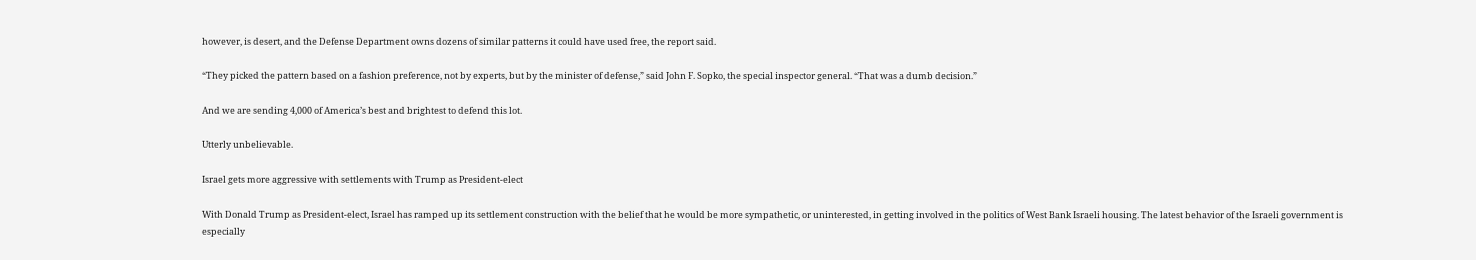however, is desert, and the Defense Department owns dozens of similar patterns it could have used free, the report said.

“They picked the pattern based on a fashion preference, not by experts, but by the minister of defense,” said John F. Sopko, the special inspector general. “That was a dumb decision.”

And we are sending 4,000 of America’s best and brightest to defend this lot.

Utterly unbelievable.

Israel gets more aggressive with settlements with Trump as President-elect

With Donald Trump as President-elect, Israel has ramped up its settlement construction with the belief that he would be more sympathetic, or uninterested, in getting involved in the politics of West Bank Israeli housing. The latest behavior of the Israeli government is especially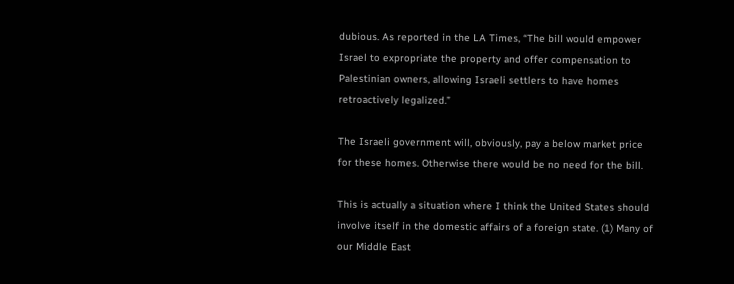dubious. As reported in the LA Times, “The bill would empower Israel to expropriate the property and offer compensation to Palestinian owners, allowing Israeli settlers to have homes retroactively legalized.”

The Israeli government will, obviously, pay a below market price for these homes. Otherwise there would be no need for the bill.

This is actually a situation where I think the United States should involve itself in the domestic affairs of a foreign state. (1) Many of our Middle East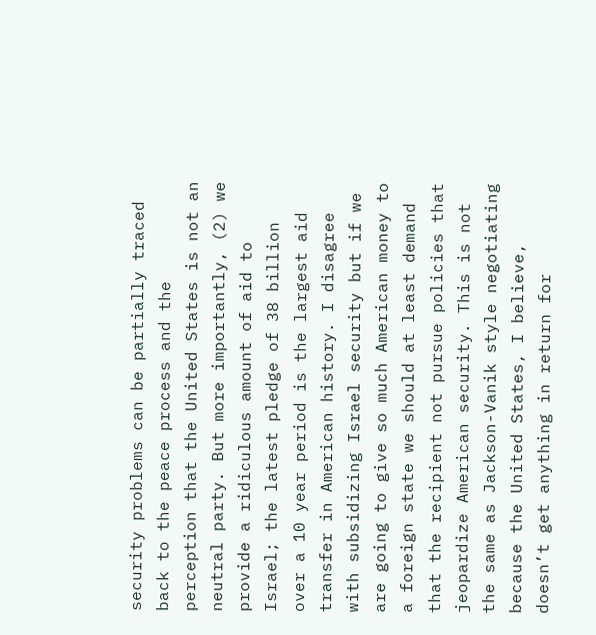security problems can be partially traced back to the peace process and the perception that the United States is not an neutral party. But more importantly, (2) we provide a ridiculous amount of aid to Israel; the latest pledge of 38 billion over a 10 year period is the largest aid transfer in American history. I disagree with subsidizing Israel security but if we are going to give so much American money to a foreign state we should at least demand that the recipient not pursue policies that jeopardize American security. This is not the same as Jackson-Vanik style negotiating because the United States, I believe, doesn’t get anything in return for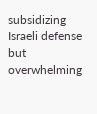subsidizing Israeli defense but overwhelming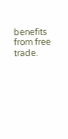benefits from free trade.